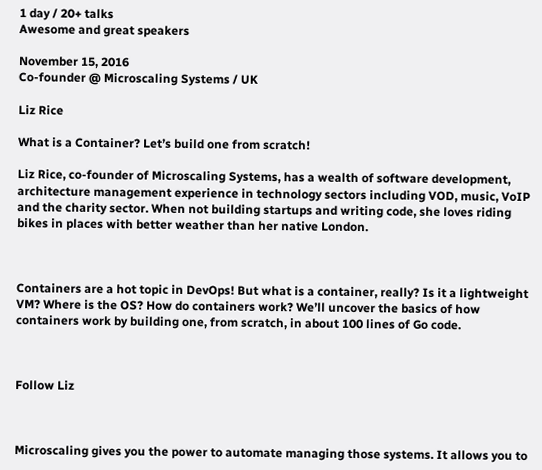1 day / 20+ talks
Awesome and great speakers

November 15, 2016
Co-founder @ Microscaling Systems / UK

Liz Rice

What is a Container? Let’s build one from scratch!

Liz Rice, co-founder of Microscaling Systems, has a wealth of software development, architecture management experience in technology sectors including VOD, music, VoIP and the charity sector. When not building startups and writing code, she loves riding bikes in places with better weather than her native London.



Containers are a hot topic in DevOps! But what is a container, really? Is it a lightweight VM? Where is the OS? How do containers work? We’ll uncover the basics of how containers work by building one, from scratch, in about 100 lines of Go code.



Follow Liz



Microscaling gives you the power to automate managing those systems. It allows you to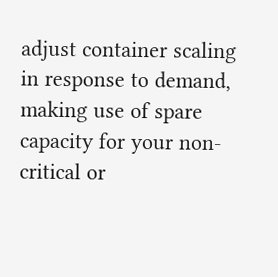adjust container scaling in response to demand, making use of spare capacity for your non-critical or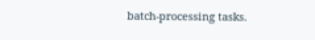batch-processing tasks.